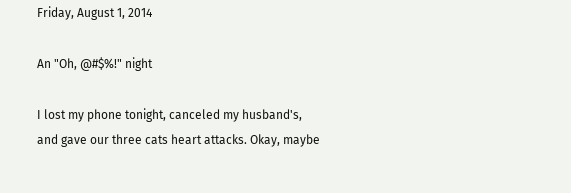Friday, August 1, 2014

An "Oh, @#$%!" night

I lost my phone tonight, canceled my husband's, and gave our three cats heart attacks. Okay, maybe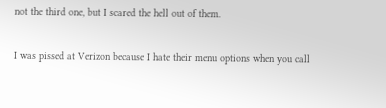not the third one, but I scared the hell out of them.

I was pissed at Verizon because I hate their menu options when you call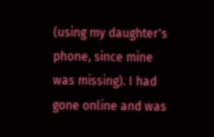(using my daughter's phone, since mine was missing). I had gone online and was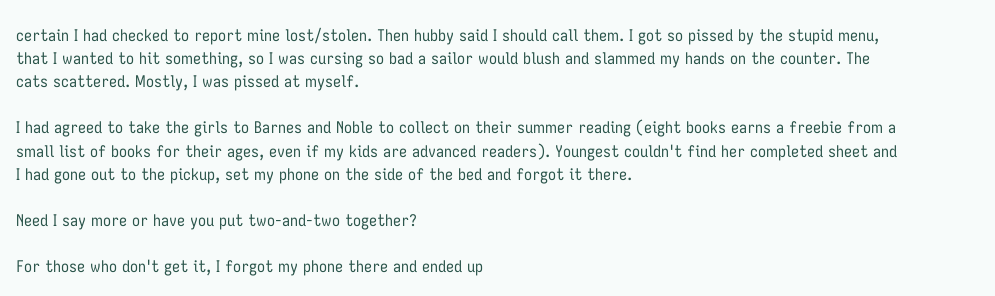certain I had checked to report mine lost/stolen. Then hubby said I should call them. I got so pissed by the stupid menu, that I wanted to hit something, so I was cursing so bad a sailor would blush and slammed my hands on the counter. The cats scattered. Mostly, I was pissed at myself.

I had agreed to take the girls to Barnes and Noble to collect on their summer reading (eight books earns a freebie from a small list of books for their ages, even if my kids are advanced readers). Youngest couldn't find her completed sheet and I had gone out to the pickup, set my phone on the side of the bed and forgot it there.

Need I say more or have you put two-and-two together?

For those who don't get it, I forgot my phone there and ended up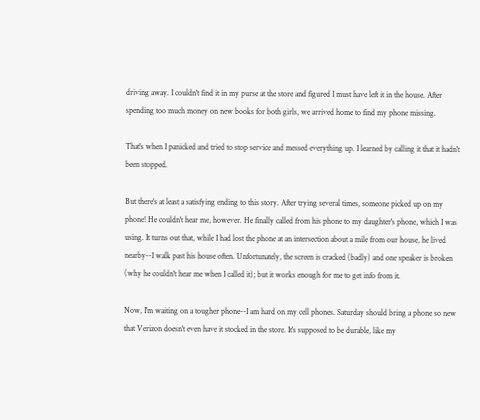driving away. I couldn't find it in my purse at the store and figured I must have left it in the house. After spending too much money on new books for both girls, we arrived home to find my phone missing.

That's when I panicked and tried to stop service and messed everything up. I learned by calling it that it hadn't been stopped.

But there's at least a satisfying ending to this story. After trying several times, someone picked up on my phone! He couldn't hear me, however. He finally called from his phone to my daughter's phone, which I was using. It turns out that, while I had lost the phone at an intersection about a mile from our house, he lived nearby--I walk past his house often. Unfortunately, the screen is cracked (badly) and one speaker is broken (why he couldn't hear me when I called it); but it works enough for me to get info from it.

Now, I'm waiting on a tougher phone--I am hard on my cell phones. Saturday should bring a phone so new that Verizon doesn't even have it stocked in the store. It's supposed to be durable, like my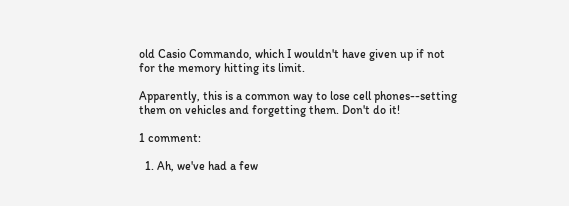old Casio Commando, which I wouldn't have given up if not for the memory hitting its limit.

Apparently, this is a common way to lose cell phones--setting them on vehicles and forgetting them. Don't do it!

1 comment:

  1. Ah, we've had a few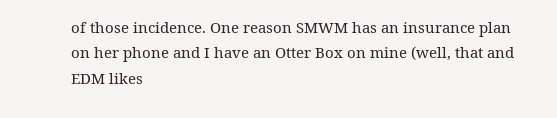of those incidence. One reason SMWM has an insurance plan on her phone and I have an Otter Box on mine (well, that and EDM likes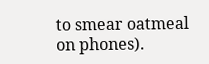to smear oatmeal on phones).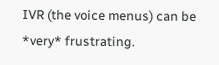IVR (the voice menus) can be *very* frustrating.